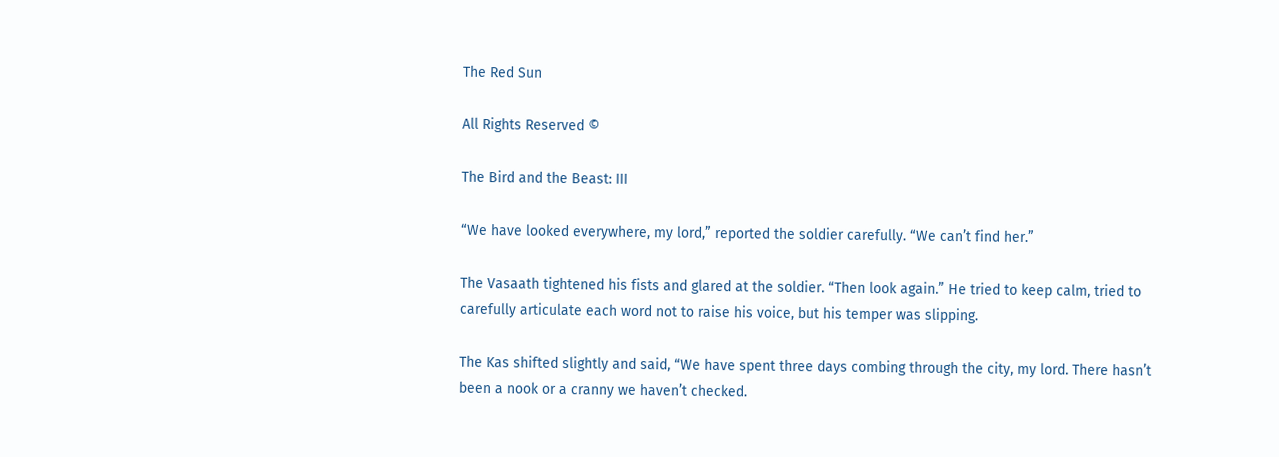The Red Sun

All Rights Reserved ©

The Bird and the Beast: III

“We have looked everywhere, my lord,” reported the soldier carefully. “We can’t find her.”

The Vasaath tightened his fists and glared at the soldier. “Then look again.” He tried to keep calm, tried to carefully articulate each word not to raise his voice, but his temper was slipping.

The Kas shifted slightly and said, “We have spent three days combing through the city, my lord. There hasn’t been a nook or a cranny we haven’t checked.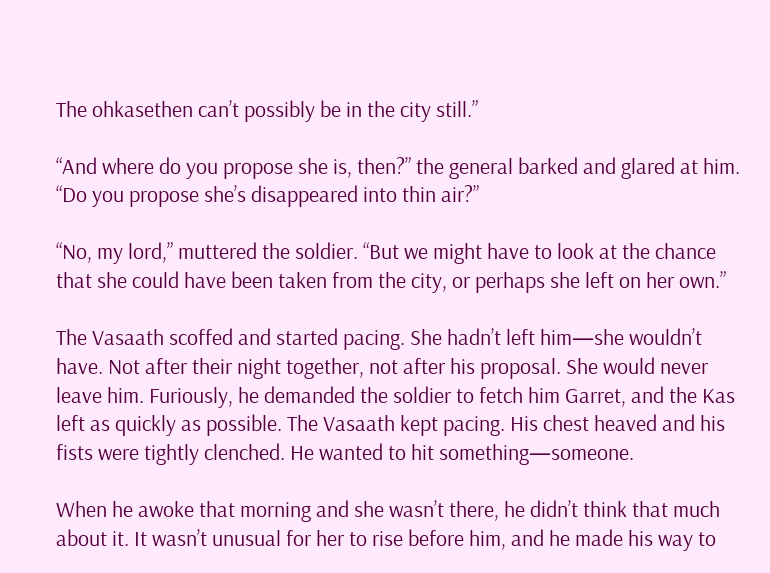The ohkasethen can’t possibly be in the city still.”

“And where do you propose she is, then?” the general barked and glared at him. “Do you propose she’s disappeared into thin air?”

“No, my lord,” muttered the soldier. “But we might have to look at the chance that she could have been taken from the city, or perhaps she left on her own.”

The Vasaath scoffed and started pacing. She hadn’t left him—she wouldn’t have. Not after their night together, not after his proposal. She would never leave him. Furiously, he demanded the soldier to fetch him Garret, and the Kas left as quickly as possible. The Vasaath kept pacing. His chest heaved and his fists were tightly clenched. He wanted to hit something—someone.

When he awoke that morning and she wasn’t there, he didn’t think that much about it. It wasn’t unusual for her to rise before him, and he made his way to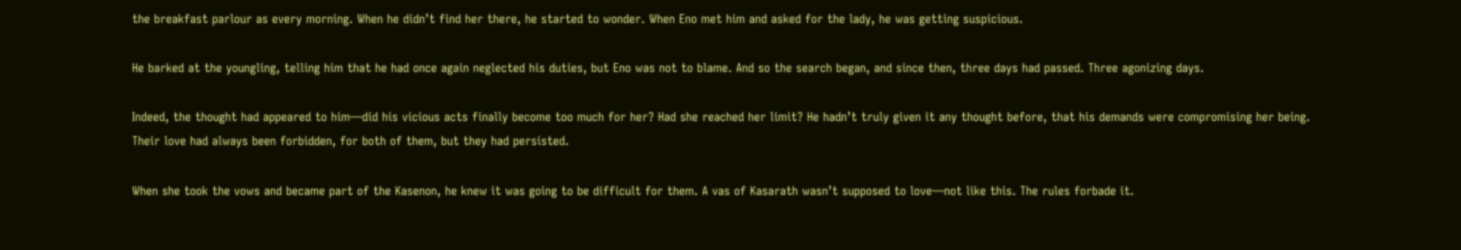the breakfast parlour as every morning. When he didn’t find her there, he started to wonder. When Eno met him and asked for the lady, he was getting suspicious.

He barked at the youngling, telling him that he had once again neglected his duties, but Eno was not to blame. And so the search began, and since then, three days had passed. Three agonizing days.

Indeed, the thought had appeared to him—did his vicious acts finally become too much for her? Had she reached her limit? He hadn’t truly given it any thought before, that his demands were compromising her being. Their love had always been forbidden, for both of them, but they had persisted.

When she took the vows and became part of the Kasenon, he knew it was going to be difficult for them. A vas of Kasarath wasn’t supposed to love—not like this. The rules forbade it.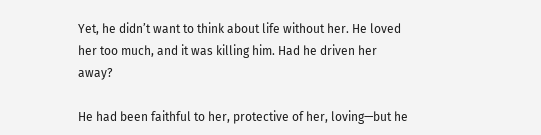Yet, he didn’t want to think about life without her. He loved her too much, and it was killing him. Had he driven her away?

He had been faithful to her, protective of her, loving—but he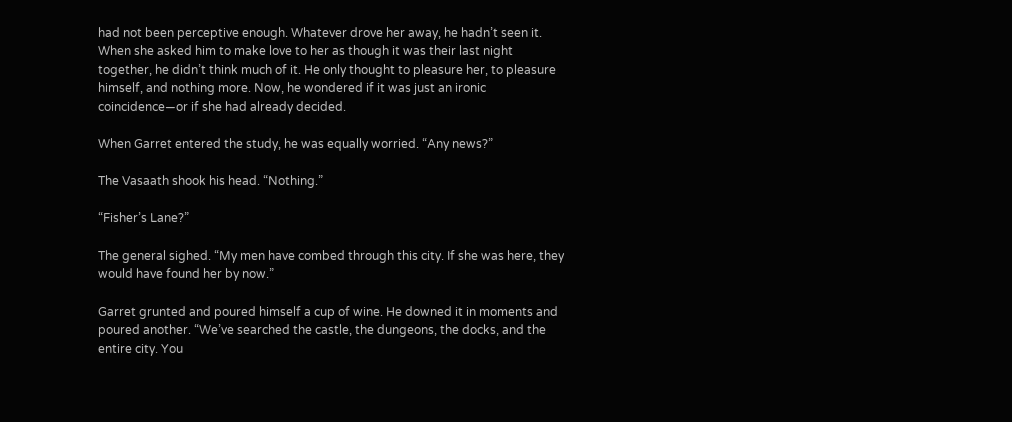had not been perceptive enough. Whatever drove her away, he hadn’t seen it. When she asked him to make love to her as though it was their last night together, he didn’t think much of it. He only thought to pleasure her, to pleasure himself, and nothing more. Now, he wondered if it was just an ironic coincidence—or if she had already decided.

When Garret entered the study, he was equally worried. “Any news?”

The Vasaath shook his head. “Nothing.”

“Fisher’s Lane?”

The general sighed. “My men have combed through this city. If she was here, they would have found her by now.”

Garret grunted and poured himself a cup of wine. He downed it in moments and poured another. “We’ve searched the castle, the dungeons, the docks, and the entire city. You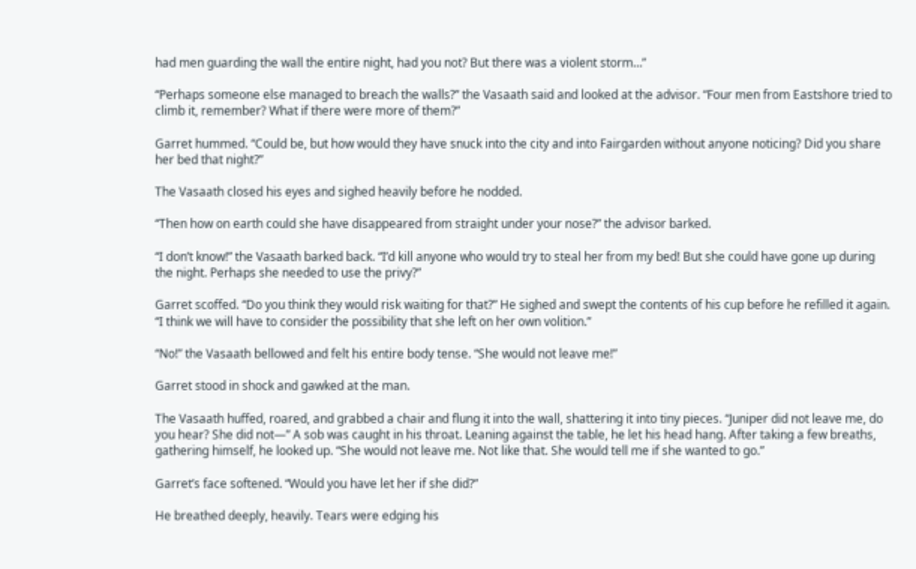had men guarding the wall the entire night, had you not? But there was a violent storm…”

“Perhaps someone else managed to breach the walls?” the Vasaath said and looked at the advisor. “Four men from Eastshore tried to climb it, remember? What if there were more of them?”

Garret hummed. “Could be, but how would they have snuck into the city and into Fairgarden without anyone noticing? Did you share her bed that night?”

The Vasaath closed his eyes and sighed heavily before he nodded.

“Then how on earth could she have disappeared from straight under your nose?” the advisor barked.

“I don’t know!” the Vasaath barked back. “I’d kill anyone who would try to steal her from my bed! But she could have gone up during the night. Perhaps she needed to use the privy?”

Garret scoffed. “Do you think they would risk waiting for that?” He sighed and swept the contents of his cup before he refilled it again. “I think we will have to consider the possibility that she left on her own volition.”

“No!” the Vasaath bellowed and felt his entire body tense. “She would not leave me!”

Garret stood in shock and gawked at the man.

The Vasaath huffed, roared, and grabbed a chair and flung it into the wall, shattering it into tiny pieces. “Juniper did not leave me, do you hear? She did not—” A sob was caught in his throat. Leaning against the table, he let his head hang. After taking a few breaths, gathering himself, he looked up. “She would not leave me. Not like that. She would tell me if she wanted to go.”

Garret’s face softened. “Would you have let her if she did?”

He breathed deeply, heavily. Tears were edging his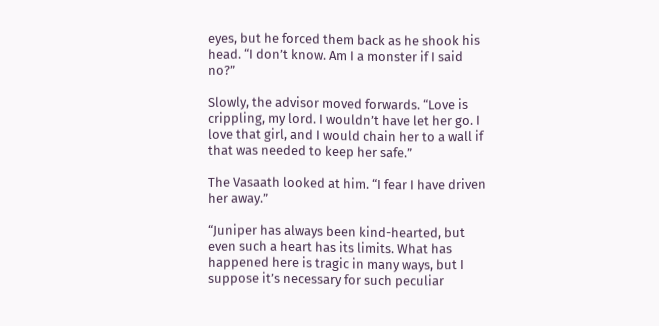eyes, but he forced them back as he shook his head. “I don’t know. Am I a monster if I said no?”

Slowly, the advisor moved forwards. “Love is crippling, my lord. I wouldn’t have let her go. I love that girl, and I would chain her to a wall if that was needed to keep her safe.”

The Vasaath looked at him. “I fear I have driven her away.”

“Juniper has always been kind-hearted, but even such a heart has its limits. What has happened here is tragic in many ways, but I suppose it’s necessary for such peculiar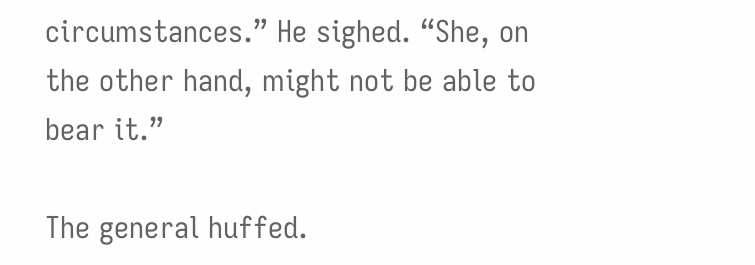circumstances.” He sighed. “She, on the other hand, might not be able to bear it.”

The general huffed.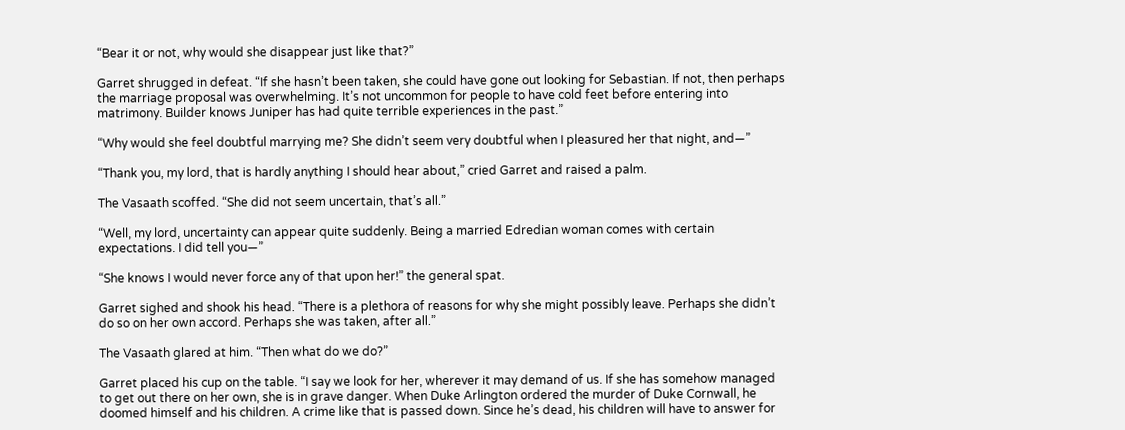“Bear it or not, why would she disappear just like that?”

Garret shrugged in defeat. “If she hasn’t been taken, she could have gone out looking for Sebastian. If not, then perhaps the marriage proposal was overwhelming. It’s not uncommon for people to have cold feet before entering into matrimony. Builder knows Juniper has had quite terrible experiences in the past.”

“Why would she feel doubtful marrying me? She didn’t seem very doubtful when I pleasured her that night, and—”

“Thank you, my lord, that is hardly anything I should hear about,” cried Garret and raised a palm.

The Vasaath scoffed. “She did not seem uncertain, that’s all.”

“Well, my lord, uncertainty can appear quite suddenly. Being a married Edredian woman comes with certain expectations. I did tell you—”

“She knows I would never force any of that upon her!” the general spat.

Garret sighed and shook his head. “There is a plethora of reasons for why she might possibly leave. Perhaps she didn’t do so on her own accord. Perhaps she was taken, after all.”

The Vasaath glared at him. “Then what do we do?”

Garret placed his cup on the table. “I say we look for her, wherever it may demand of us. If she has somehow managed to get out there on her own, she is in grave danger. When Duke Arlington ordered the murder of Duke Cornwall, he doomed himself and his children. A crime like that is passed down. Since he’s dead, his children will have to answer for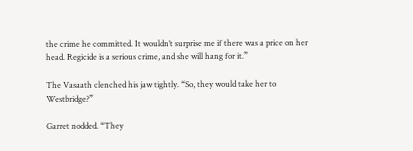the crime he committed. It wouldn’t surprise me if there was a price on her head. Regicide is a serious crime, and she will hang for it.”

The Vasaath clenched his jaw tightly. “So, they would take her to Westbridge?”

Garret nodded. “They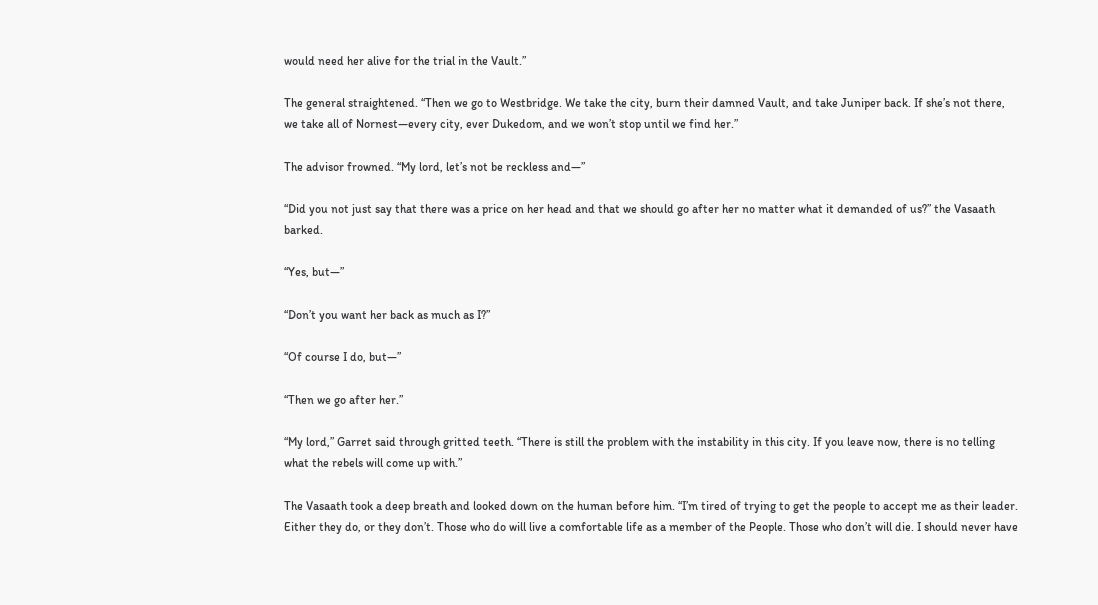would need her alive for the trial in the Vault.”

The general straightened. “Then we go to Westbridge. We take the city, burn their damned Vault, and take Juniper back. If she’s not there, we take all of Nornest—every city, ever Dukedom, and we won’t stop until we find her.”

The advisor frowned. “My lord, let’s not be reckless and—”

“Did you not just say that there was a price on her head and that we should go after her no matter what it demanded of us?” the Vasaath barked.

“Yes, but—”

“Don’t you want her back as much as I?”

“Of course I do, but—”

“Then we go after her.”

“My lord,” Garret said through gritted teeth. “There is still the problem with the instability in this city. If you leave now, there is no telling what the rebels will come up with.”

The Vasaath took a deep breath and looked down on the human before him. “I’m tired of trying to get the people to accept me as their leader. Either they do, or they don’t. Those who do will live a comfortable life as a member of the People. Those who don’t will die. I should never have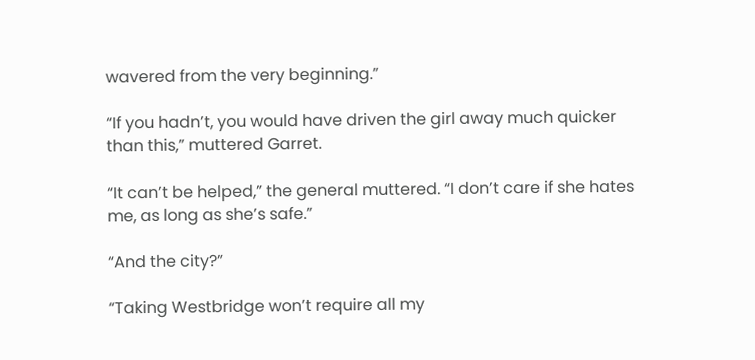wavered from the very beginning.”

“If you hadn’t, you would have driven the girl away much quicker than this,” muttered Garret.

“It can’t be helped,” the general muttered. “I don’t care if she hates me, as long as she’s safe.”

“And the city?”

“Taking Westbridge won’t require all my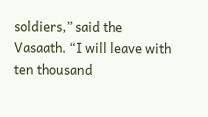soldiers,” said the Vasaath. “I will leave with ten thousand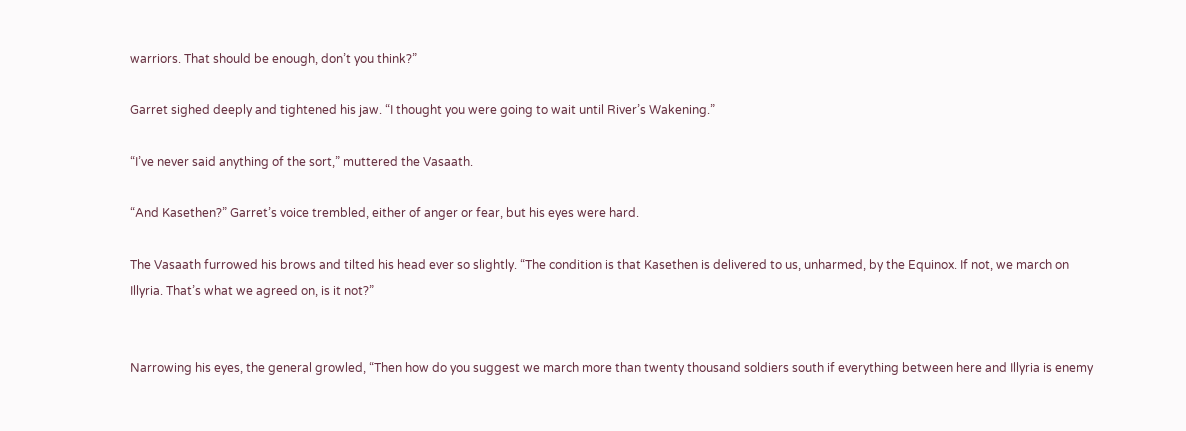warriors. That should be enough, don’t you think?”

Garret sighed deeply and tightened his jaw. “I thought you were going to wait until River’s Wakening.”

“I’ve never said anything of the sort,” muttered the Vasaath.

“And Kasethen?” Garret’s voice trembled, either of anger or fear, but his eyes were hard.

The Vasaath furrowed his brows and tilted his head ever so slightly. “The condition is that Kasethen is delivered to us, unharmed, by the Equinox. If not, we march on Illyria. That’s what we agreed on, is it not?”


Narrowing his eyes, the general growled, “Then how do you suggest we march more than twenty thousand soldiers south if everything between here and Illyria is enemy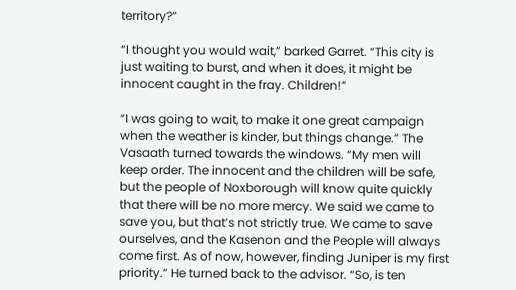territory?”

“I thought you would wait,” barked Garret. “This city is just waiting to burst, and when it does, it might be innocent caught in the fray. Children!”

“I was going to wait, to make it one great campaign when the weather is kinder, but things change.” The Vasaath turned towards the windows. “My men will keep order. The innocent and the children will be safe, but the people of Noxborough will know quite quickly that there will be no more mercy. We said we came to save you, but that’s not strictly true. We came to save ourselves, and the Kasenon and the People will always come first. As of now, however, finding Juniper is my first priority.” He turned back to the advisor. “So, is ten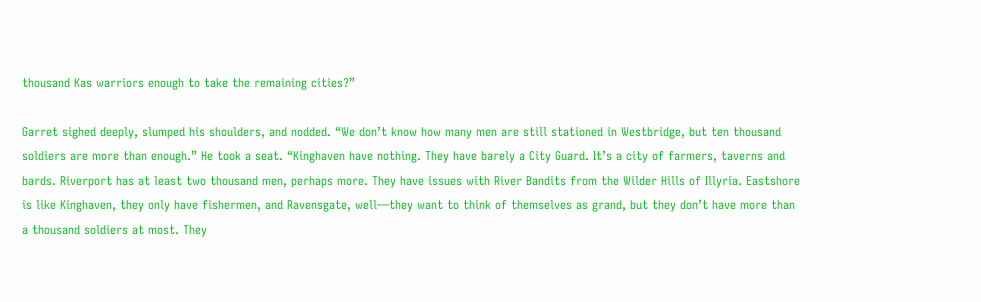thousand Kas warriors enough to take the remaining cities?”

Garret sighed deeply, slumped his shoulders, and nodded. “We don’t know how many men are still stationed in Westbridge, but ten thousand soldiers are more than enough.” He took a seat. “Kinghaven have nothing. They have barely a City Guard. It’s a city of farmers, taverns and bards. Riverport has at least two thousand men, perhaps more. They have issues with River Bandits from the Wilder Hills of Illyria. Eastshore is like Kinghaven, they only have fishermen, and Ravensgate, well—they want to think of themselves as grand, but they don’t have more than a thousand soldiers at most. They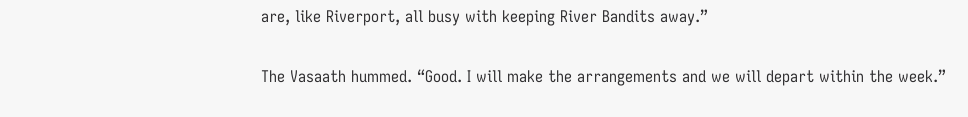are, like Riverport, all busy with keeping River Bandits away.”

The Vasaath hummed. “Good. I will make the arrangements and we will depart within the week.”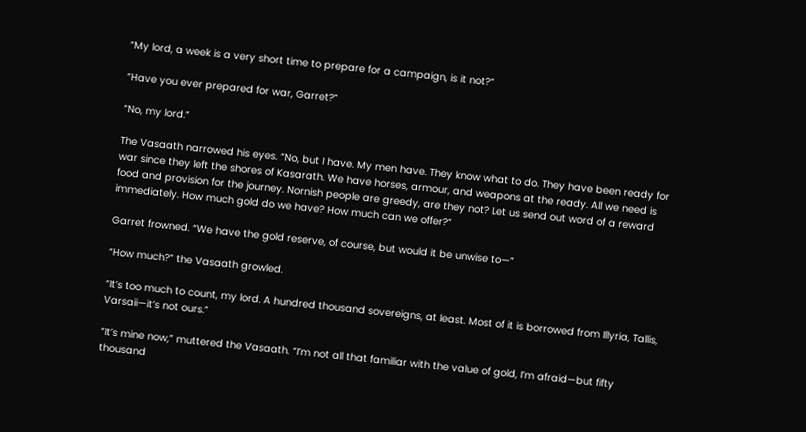“My lord, a week is a very short time to prepare for a campaign, is it not?”

“Have you ever prepared for war, Garret?”

“No, my lord.”

The Vasaath narrowed his eyes. “No, but I have. My men have. They know what to do. They have been ready for war since they left the shores of Kasarath. We have horses, armour, and weapons at the ready. All we need is food and provision for the journey. Nornish people are greedy, are they not? Let us send out word of a reward immediately. How much gold do we have? How much can we offer?”

Garret frowned. “We have the gold reserve, of course, but would it be unwise to—”

“How much?” the Vasaath growled.

“It’s too much to count, my lord. A hundred thousand sovereigns, at least. Most of it is borrowed from Illyria, Tallis, Varsaii—it’s not ours.”

“It’s mine now,” muttered the Vasaath. “I’m not all that familiar with the value of gold, I’m afraid—but fifty thousand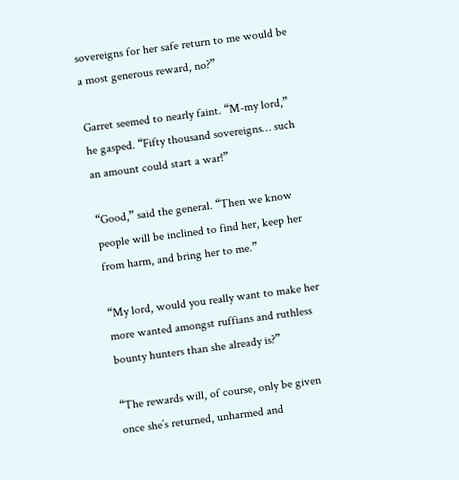sovereigns for her safe return to me would be a most generous reward, no?”

Garret seemed to nearly faint. “M-my lord,” he gasped. “Fifty thousand sovereigns… such an amount could start a war!”

“Good,” said the general. “Then we know people will be inclined to find her, keep her from harm, and bring her to me.”

“My lord, would you really want to make her more wanted amongst ruffians and ruthless bounty hunters than she already is?”

“The rewards will, of course, only be given once she’s returned, unharmed and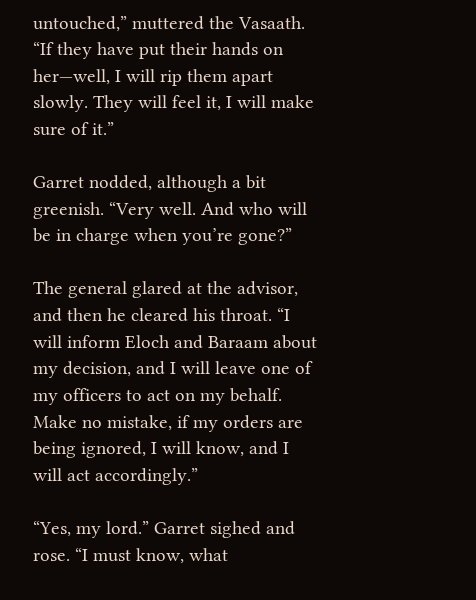untouched,” muttered the Vasaath. “If they have put their hands on her—well, I will rip them apart slowly. They will feel it, I will make sure of it.”

Garret nodded, although a bit greenish. “Very well. And who will be in charge when you’re gone?”

The general glared at the advisor, and then he cleared his throat. “I will inform Eloch and Baraam about my decision, and I will leave one of my officers to act on my behalf. Make no mistake, if my orders are being ignored, I will know, and I will act accordingly.”

“Yes, my lord.” Garret sighed and rose. “I must know, what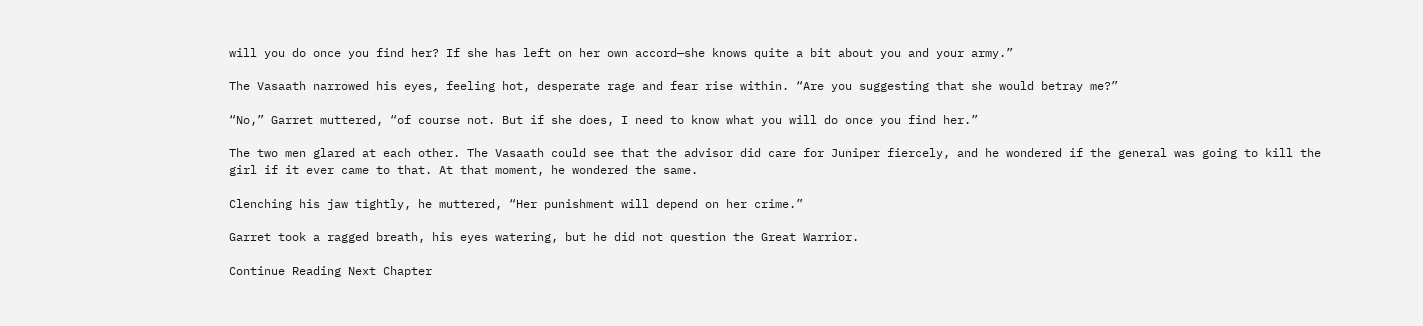will you do once you find her? If she has left on her own accord—she knows quite a bit about you and your army.”

The Vasaath narrowed his eyes, feeling hot, desperate rage and fear rise within. “Are you suggesting that she would betray me?”

“No,” Garret muttered, “of course not. But if she does, I need to know what you will do once you find her.”

The two men glared at each other. The Vasaath could see that the advisor did care for Juniper fiercely, and he wondered if the general was going to kill the girl if it ever came to that. At that moment, he wondered the same.

Clenching his jaw tightly, he muttered, “Her punishment will depend on her crime.”

Garret took a ragged breath, his eyes watering, but he did not question the Great Warrior.

Continue Reading Next Chapter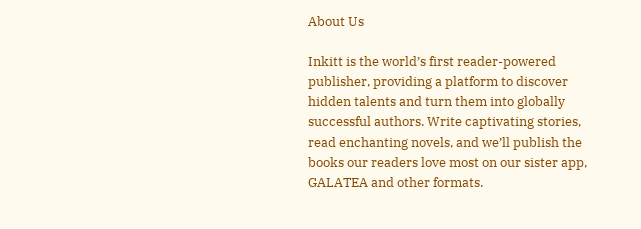About Us

Inkitt is the world’s first reader-powered publisher, providing a platform to discover hidden talents and turn them into globally successful authors. Write captivating stories, read enchanting novels, and we’ll publish the books our readers love most on our sister app, GALATEA and other formats.